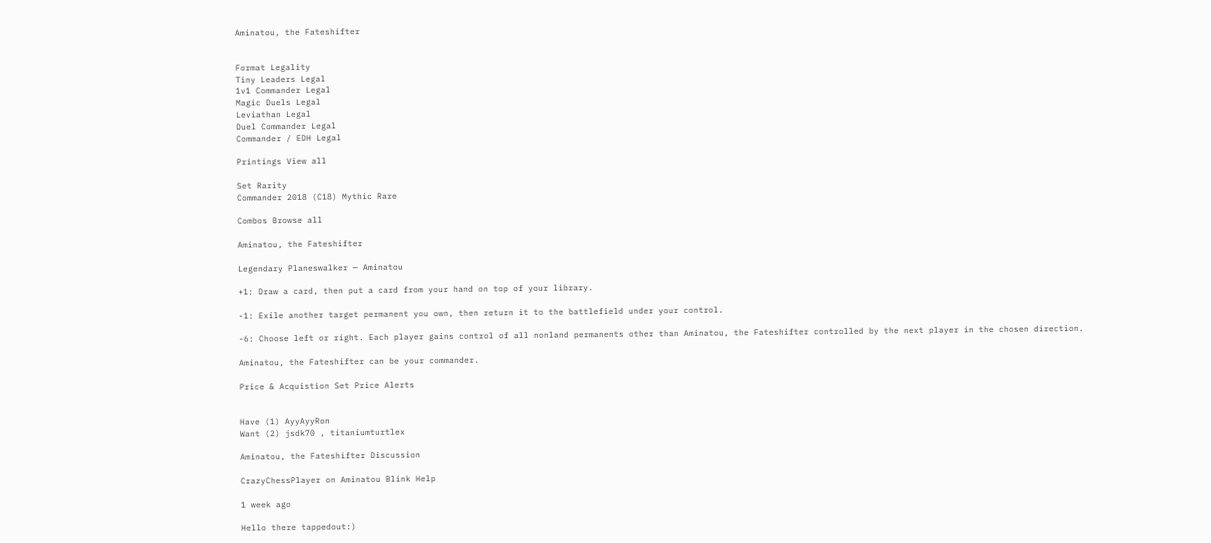Aminatou, the Fateshifter


Format Legality
Tiny Leaders Legal
1v1 Commander Legal
Magic Duels Legal
Leviathan Legal
Duel Commander Legal
Commander / EDH Legal

Printings View all

Set Rarity
Commander 2018 (C18) Mythic Rare

Combos Browse all

Aminatou, the Fateshifter

Legendary Planeswalker — Aminatou

+1: Draw a card, then put a card from your hand on top of your library.

-1: Exile another target permanent you own, then return it to the battlefield under your control.

-6: Choose left or right. Each player gains control of all nonland permanents other than Aminatou, the Fateshifter controlled by the next player in the chosen direction.

Aminatou, the Fateshifter can be your commander.

Price & Acquistion Set Price Alerts


Have (1) AyyAyyRon
Want (2) jsdk70 , titaniumturtlex

Aminatou, the Fateshifter Discussion

CrazyChessPlayer on Aminatou Blink Help

1 week ago

Hello there tappedout:)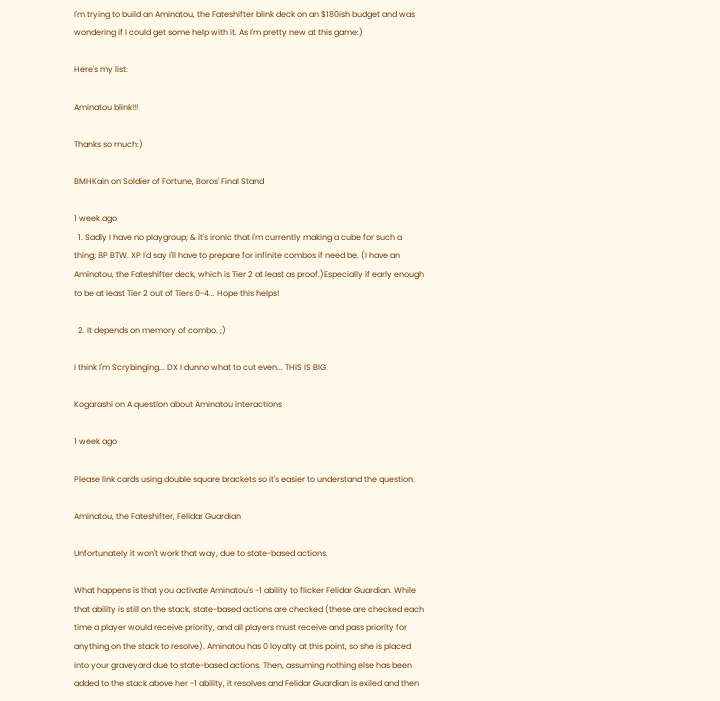I'm trying to build an Aminatou, the Fateshifter blink deck on an $180ish budget and was wondering if I could get some help with it. As I'm pretty new at this game:)

Here's my list:

Aminatou blink!!!

Thanks so much:)

BMHKain on Soldier of Fortune, Boros' Final Stand

1 week ago
  1. Sadly I have no playgroup; & it's ironic that I'm currently making a cube for such a thing; 8P BTW. XP I'd say I'll have to prepare for infinite combos if need be. (I have an Aminatou, the Fateshifter deck, which is Tier 2 at least as proof.)Especially if early enough to be at least Tier 2 out of Tiers 0-4... Hope this helps!

  2. It depends on memory of combo. ;)

I think I'm Scrybinging... DX I dunno what to cut even... THIS IS BIG.

Kogarashi on A question about Aminatou interactions

1 week ago

Please link cards using double square brackets so it's easier to understand the question.

Aminatou, the Fateshifter, Felidar Guardian

Unfortunately it won't work that way, due to state-based actions.

What happens is that you activate Aminatou's -1 ability to flicker Felidar Guardian. While that ability is still on the stack, state-based actions are checked (these are checked each time a player would receive priority, and all players must receive and pass priority for anything on the stack to resolve). Aminatou has 0 loyalty at this point, so she is placed into your graveyard due to state-based actions. Then, assuming nothing else has been added to the stack above her -1 ability, it resolves and Felidar Guardian is exiled and then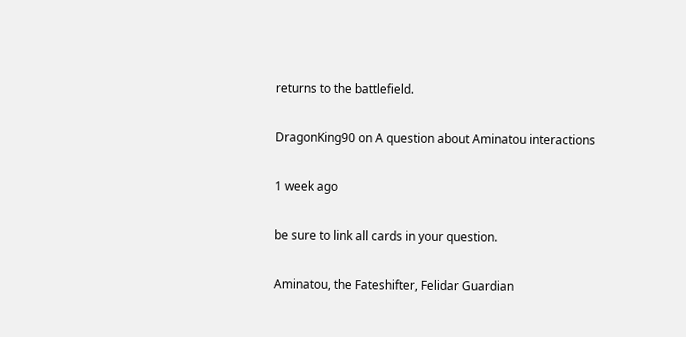returns to the battlefield.

DragonKing90 on A question about Aminatou interactions

1 week ago

be sure to link all cards in your question.

Aminatou, the Fateshifter, Felidar Guardian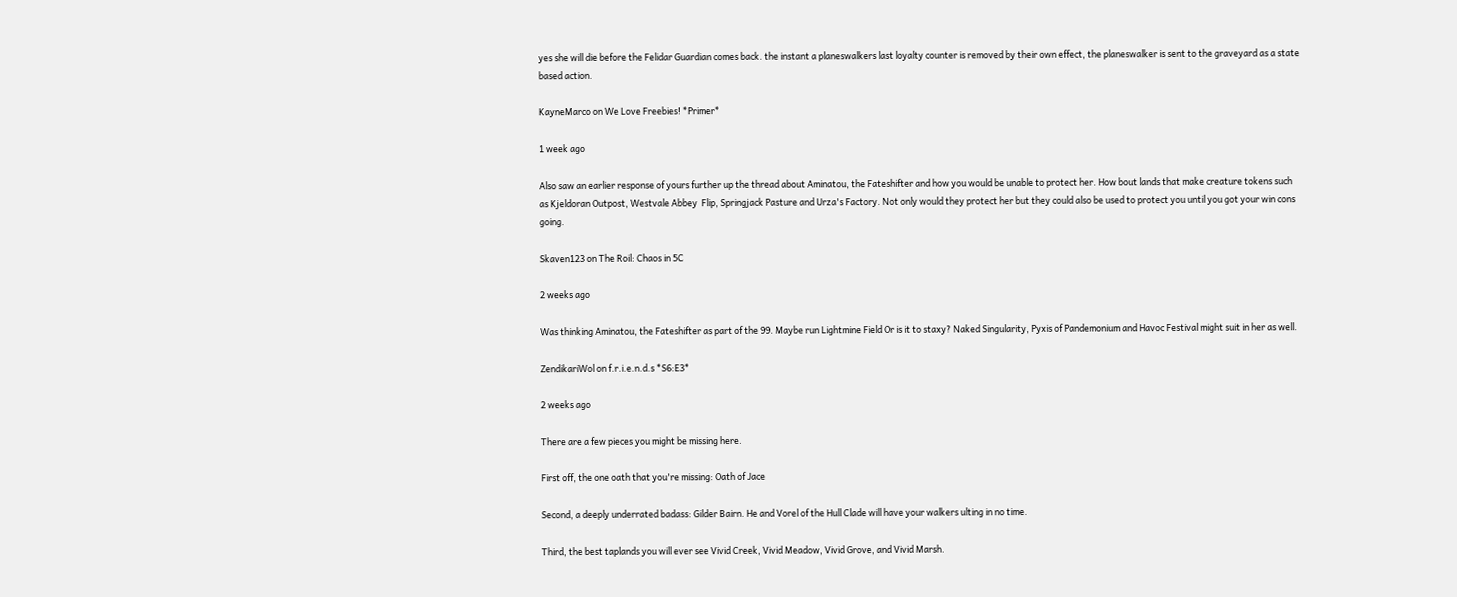yes she will die before the Felidar Guardian comes back. the instant a planeswalkers last loyalty counter is removed by their own effect, the planeswalker is sent to the graveyard as a state based action.

KayneMarco on We Love Freebies! *Primer*

1 week ago

Also saw an earlier response of yours further up the thread about Aminatou, the Fateshifter and how you would be unable to protect her. How bout lands that make creature tokens such as Kjeldoran Outpost, Westvale Abbey  Flip, Springjack Pasture and Urza's Factory. Not only would they protect her but they could also be used to protect you until you got your win cons going.

Skaven123 on The Roil: Chaos in 5C

2 weeks ago

Was thinking Aminatou, the Fateshifter as part of the 99. Maybe run Lightmine Field Or is it to staxy? Naked Singularity, Pyxis of Pandemonium and Havoc Festival might suit in her as well.

ZendikariWol on f.r.i.e.n.d.s *S6:E3*

2 weeks ago

There are a few pieces you might be missing here.

First off, the one oath that you're missing: Oath of Jace

Second, a deeply underrated badass: Gilder Bairn. He and Vorel of the Hull Clade will have your walkers ulting in no time.

Third, the best taplands you will ever see Vivid Creek, Vivid Meadow, Vivid Grove, and Vivid Marsh.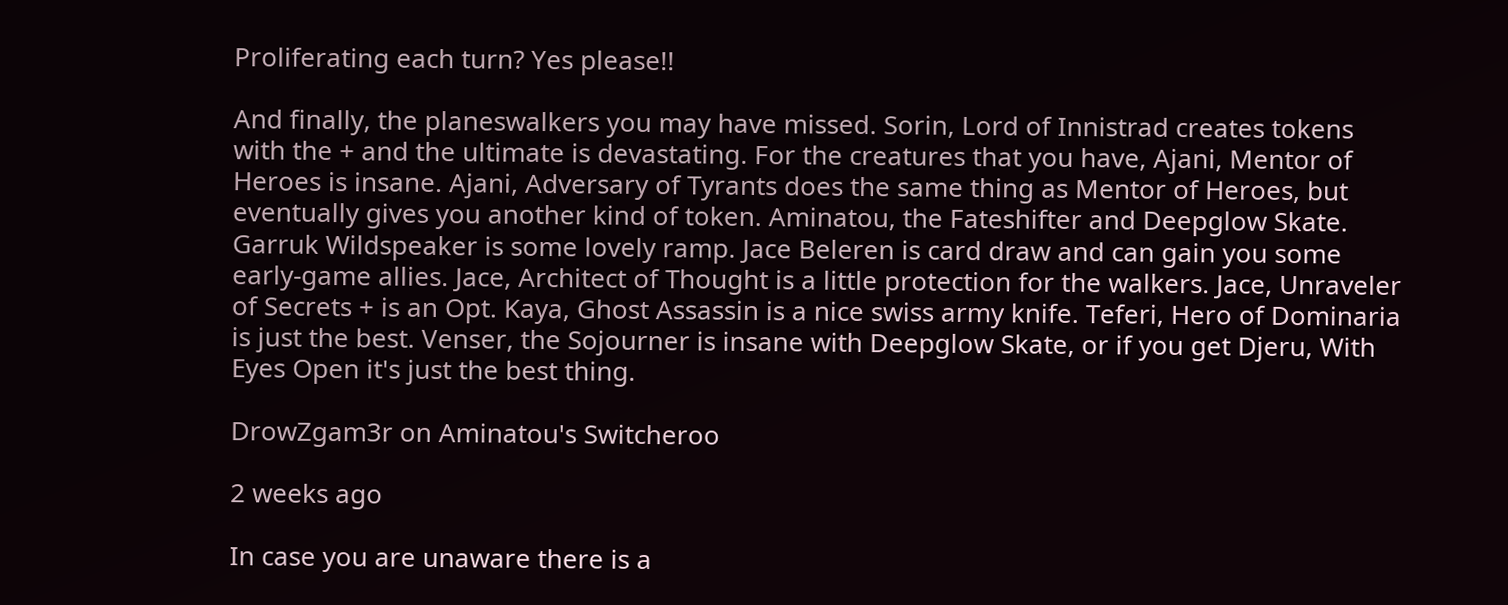Proliferating each turn? Yes please!!

And finally, the planeswalkers you may have missed. Sorin, Lord of Innistrad creates tokens with the + and the ultimate is devastating. For the creatures that you have, Ajani, Mentor of Heroes is insane. Ajani, Adversary of Tyrants does the same thing as Mentor of Heroes, but eventually gives you another kind of token. Aminatou, the Fateshifter and Deepglow Skate. Garruk Wildspeaker is some lovely ramp. Jace Beleren is card draw and can gain you some early-game allies. Jace, Architect of Thought is a little protection for the walkers. Jace, Unraveler of Secrets + is an Opt. Kaya, Ghost Assassin is a nice swiss army knife. Teferi, Hero of Dominaria is just the best. Venser, the Sojourner is insane with Deepglow Skate, or if you get Djeru, With Eyes Open it's just the best thing.

DrowZgam3r on Aminatou's Switcheroo

2 weeks ago

In case you are unaware there is a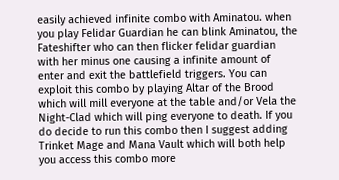easily achieved infinite combo with Aminatou. when you play Felidar Guardian he can blink Aminatou, the Fateshifter who can then flicker felidar guardian with her minus one causing a infinite amount of enter and exit the battlefield triggers. You can exploit this combo by playing Altar of the Brood which will mill everyone at the table and/or Vela the Night-Clad which will ping everyone to death. If you do decide to run this combo then I suggest adding Trinket Mage and Mana Vault which will both help you access this combo more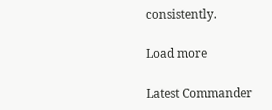consistently.

Load more

Latest Commander